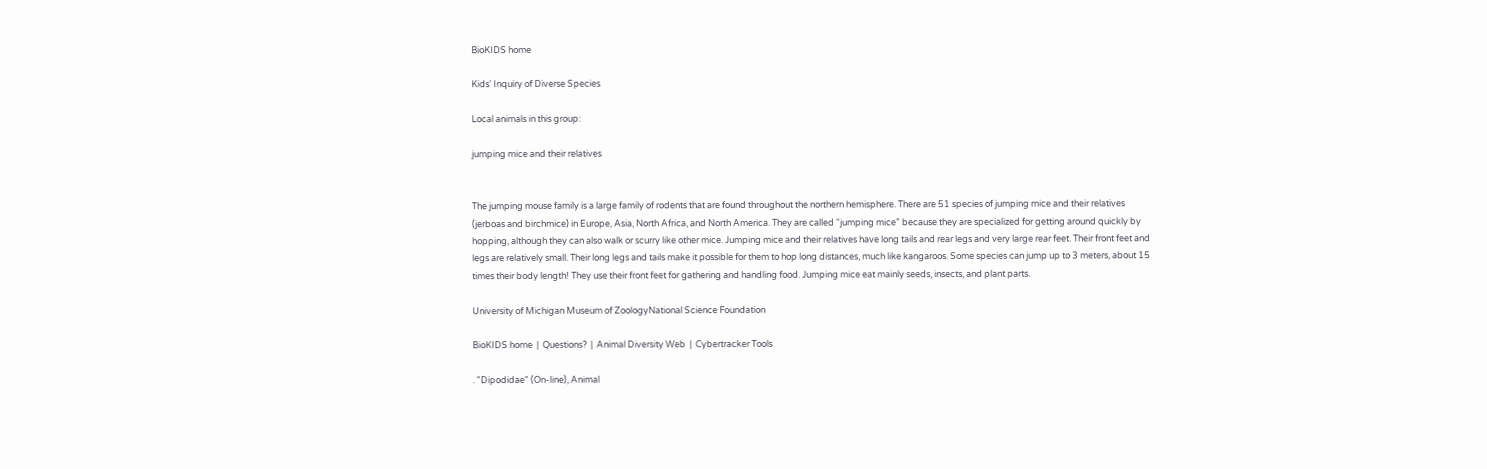BioKIDS home

Kids' Inquiry of Diverse Species

Local animals in this group:

jumping mice and their relatives


The jumping mouse family is a large family of rodents that are found throughout the northern hemisphere. There are 51 species of jumping mice and their relatives (jerboas and birchmice) in Europe, Asia, North Africa, and North America. They are called “jumping mice” because they are specialized for getting around quickly by hopping, although they can also walk or scurry like other mice. Jumping mice and their relatives have long tails and rear legs and very large rear feet. Their front feet and legs are relatively small. Their long legs and tails make it possible for them to hop long distances, much like kangaroos. Some species can jump up to 3 meters, about 15 times their body length! They use their front feet for gathering and handling food. Jumping mice eat mainly seeds, insects, and plant parts.

University of Michigan Museum of ZoologyNational Science Foundation

BioKIDS home  |  Questions?  |  Animal Diversity Web  |  Cybertracker Tools

. "Dipodidae" (On-line), Animal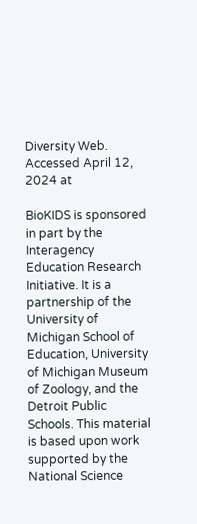Diversity Web. Accessed April 12, 2024 at

BioKIDS is sponsored in part by the Interagency Education Research Initiative. It is a partnership of the University of Michigan School of Education, University of Michigan Museum of Zoology, and the Detroit Public Schools. This material is based upon work supported by the National Science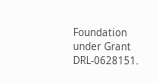Foundation under Grant DRL-0628151.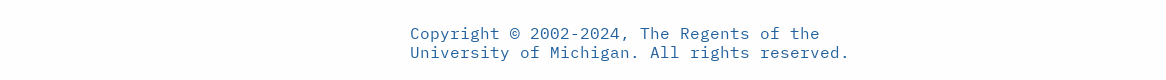Copyright © 2002-2024, The Regents of the University of Michigan. All rights reserved.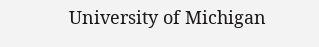University of Michigan